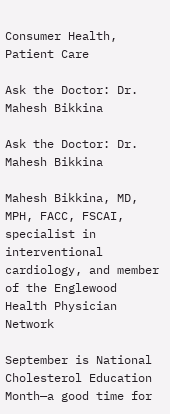Consumer Health, Patient Care

Ask the Doctor: Dr. Mahesh Bikkina

Ask the Doctor: Dr. Mahesh Bikkina

Mahesh Bikkina, MD, MPH, FACC, FSCAI, specialist in interventional cardiology, and member of the Englewood Health Physician Network

September is National Cholesterol Education Month—a good time for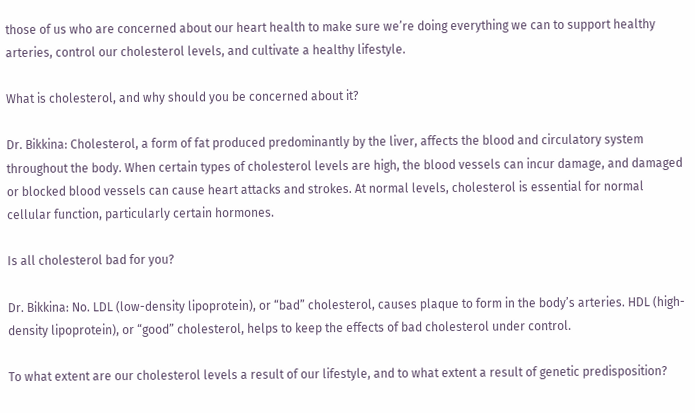those of us who are concerned about our heart health to make sure we’re doing everything we can to support healthy arteries, control our cholesterol levels, and cultivate a healthy lifestyle.

What is cholesterol, and why should you be concerned about it?

Dr. Bikkina: Cholesterol, a form of fat produced predominantly by the liver, affects the blood and circulatory system throughout the body. When certain types of cholesterol levels are high, the blood vessels can incur damage, and damaged or blocked blood vessels can cause heart attacks and strokes. At normal levels, cholesterol is essential for normal cellular function, particularly certain hormones.

Is all cholesterol bad for you?

Dr. Bikkina: No. LDL (low-density lipoprotein), or “bad” cholesterol, causes plaque to form in the body’s arteries. HDL (high-density lipoprotein), or “good” cholesterol, helps to keep the effects of bad cholesterol under control.

To what extent are our cholesterol levels a result of our lifestyle, and to what extent a result of genetic predisposition?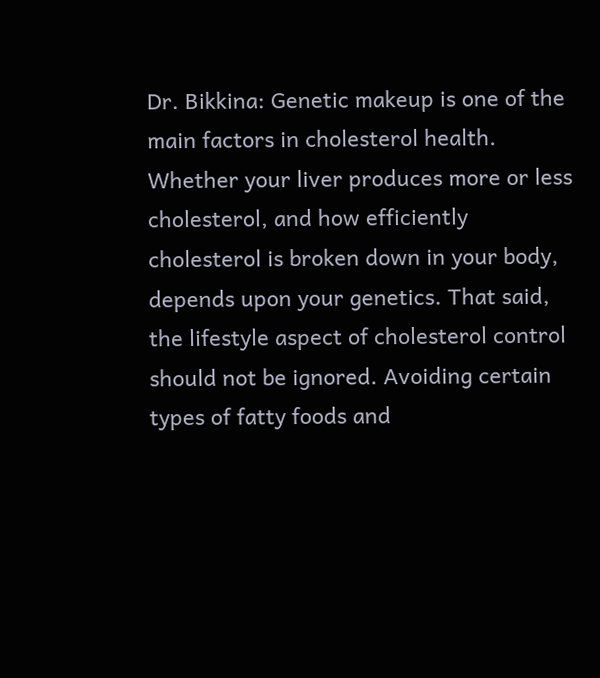Dr. Bikkina: Genetic makeup is one of the main factors in cholesterol health. Whether your liver produces more or less cholesterol, and how efficiently cholesterol is broken down in your body, depends upon your genetics. That said, the lifestyle aspect of cholesterol control should not be ignored. Avoiding certain types of fatty foods and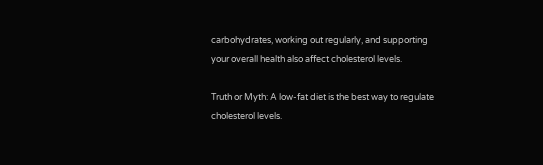carbohydrates, working out regularly, and supporting your overall health also affect cholesterol levels.

Truth or Myth: A low-fat diet is the best way to regulate cholesterol levels.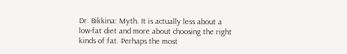Dr. Bikkina: Myth. It is actually less about a low-fat diet and more about choosing the right kinds of fat. Perhaps the most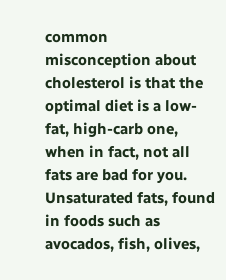common misconception about cholesterol is that the optimal diet is a low-fat, high-carb one, when in fact, not all fats are bad for you. Unsaturated fats, found in foods such as avocados, fish, olives,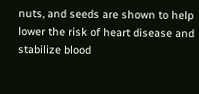nuts, and seeds are shown to help lower the risk of heart disease and stabilize blood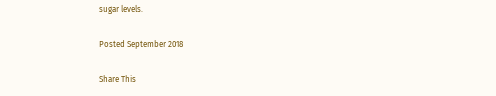sugar levels.

Posted September 2018

Share This